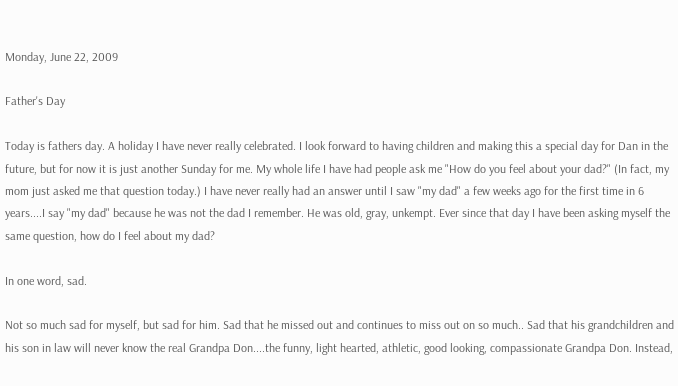Monday, June 22, 2009

Father's Day

Today is fathers day. A holiday I have never really celebrated. I look forward to having children and making this a special day for Dan in the future, but for now it is just another Sunday for me. My whole life I have had people ask me "How do you feel about your dad?" (In fact, my mom just asked me that question today.) I have never really had an answer until I saw "my dad" a few weeks ago for the first time in 6 years....I say "my dad" because he was not the dad I remember. He was old, gray, unkempt. Ever since that day I have been asking myself the same question, how do I feel about my dad?

In one word, sad.

Not so much sad for myself, but sad for him. Sad that he missed out and continues to miss out on so much.. Sad that his grandchildren and his son in law will never know the real Grandpa Don....the funny, light hearted, athletic, good looking, compassionate Grandpa Don. Instead,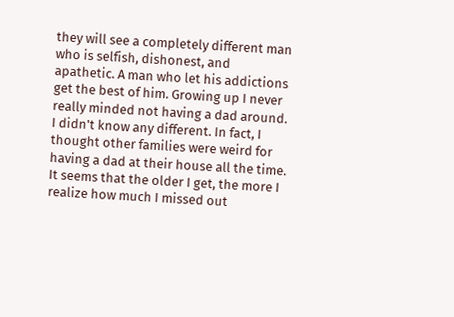they will see a completely different man who is selfish, dishonest, and apathetic. A man who let his addictions get the best of him. Growing up I never really minded not having a dad around. I didn't know any different. In fact, I thought other families were weird for having a dad at their house all the time. It seems that the older I get, the more I realize how much I missed out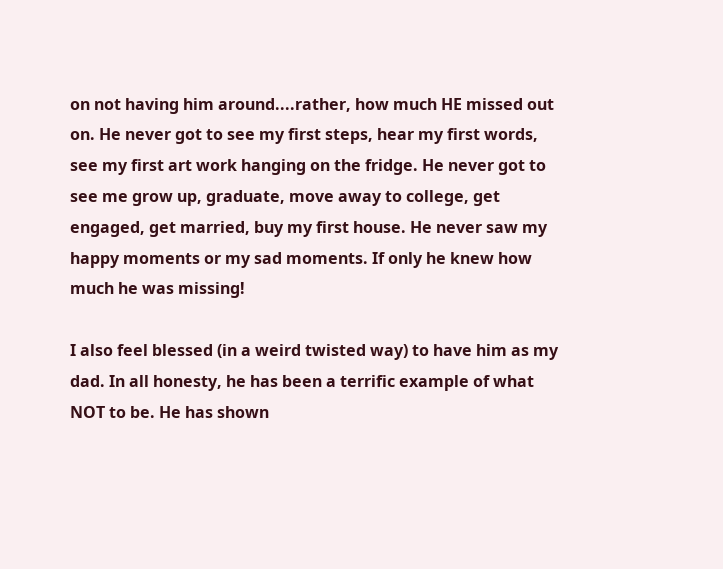on not having him around....rather, how much HE missed out on. He never got to see my first steps, hear my first words, see my first art work hanging on the fridge. He never got to see me grow up, graduate, move away to college, get engaged, get married, buy my first house. He never saw my happy moments or my sad moments. If only he knew how much he was missing!

I also feel blessed (in a weird twisted way) to have him as my dad. In all honesty, he has been a terrific example of what NOT to be. He has shown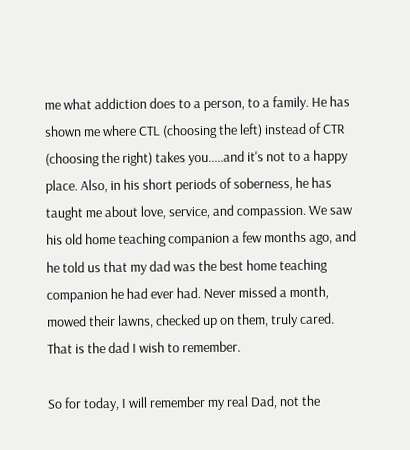me what addiction does to a person, to a family. He has shown me where CTL (choosing the left) instead of CTR (choosing the right) takes you.....and it's not to a happy place. Also, in his short periods of soberness, he has taught me about love, service, and compassion. We saw his old home teaching companion a few months ago, and he told us that my dad was the best home teaching companion he had ever had. Never missed a month, mowed their lawns, checked up on them, truly cared. That is the dad I wish to remember.

So for today, I will remember my real Dad, not the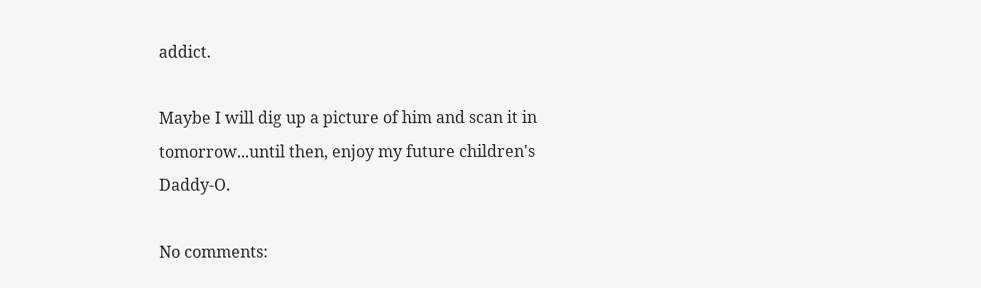addict.

Maybe I will dig up a picture of him and scan it in tomorrow...until then, enjoy my future children's Daddy-O.

No comments: